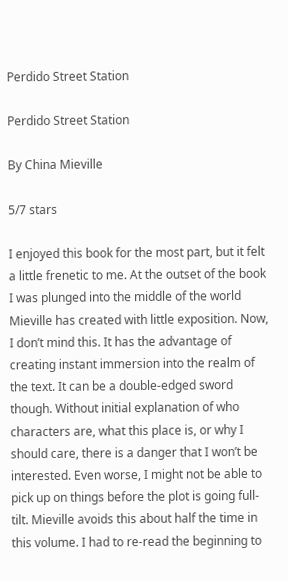Perdido Street Station

Perdido Street Station

By China Mieville

5/7 stars

I enjoyed this book for the most part, but it felt a little frenetic to me. At the outset of the book I was plunged into the middle of the world Mieville has created with little exposition. Now, I don’t mind this. It has the advantage of creating instant immersion into the realm of the text. It can be a double-edged sword though. Without initial explanation of who characters are, what this place is, or why I should care, there is a danger that I won’t be interested. Even worse, I might not be able to pick up on things before the plot is going full-tilt. Mieville avoids this about half the time in this volume. I had to re-read the beginning to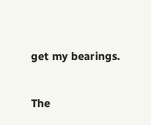get my bearings.

The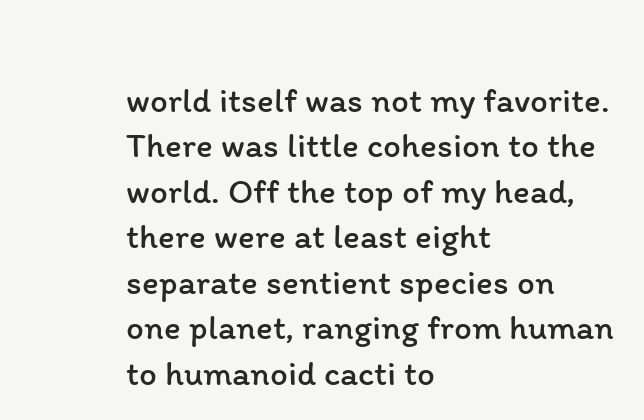world itself was not my favorite. There was little cohesion to the world. Off the top of my head, there were at least eight separate sentient species on one planet, ranging from human to humanoid cacti to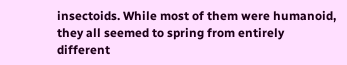insectoids. While most of them were humanoid, they all seemed to spring from entirely different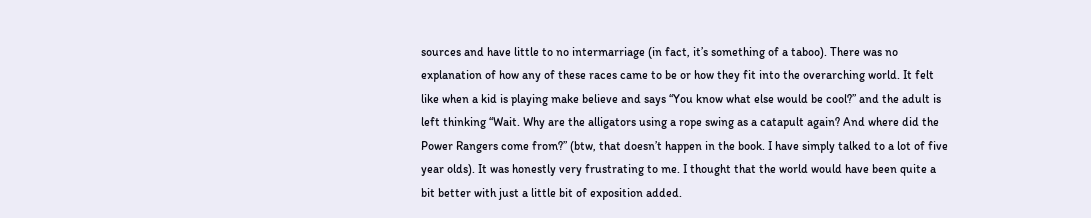sources and have little to no intermarriage (in fact, it’s something of a taboo). There was no explanation of how any of these races came to be or how they fit into the overarching world. It felt like when a kid is playing make believe and says “You know what else would be cool?” and the adult is left thinking “Wait. Why are the alligators using a rope swing as a catapult again? And where did the Power Rangers come from?” (btw, that doesn’t happen in the book. I have simply talked to a lot of five year olds). It was honestly very frustrating to me. I thought that the world would have been quite a bit better with just a little bit of exposition added.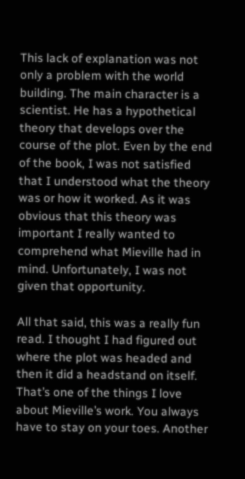This lack of explanation was not only a problem with the world building. The main character is a scientist. He has a hypothetical theory that develops over the course of the plot. Even by the end of the book, I was not satisfied that I understood what the theory was or how it worked. As it was obvious that this theory was important I really wanted to comprehend what Mieville had in mind. Unfortunately, I was not given that opportunity.

All that said, this was a really fun read. I thought I had figured out where the plot was headed and then it did a headstand on itself. That’s one of the things I love about Mieville’s work. You always have to stay on your toes. Another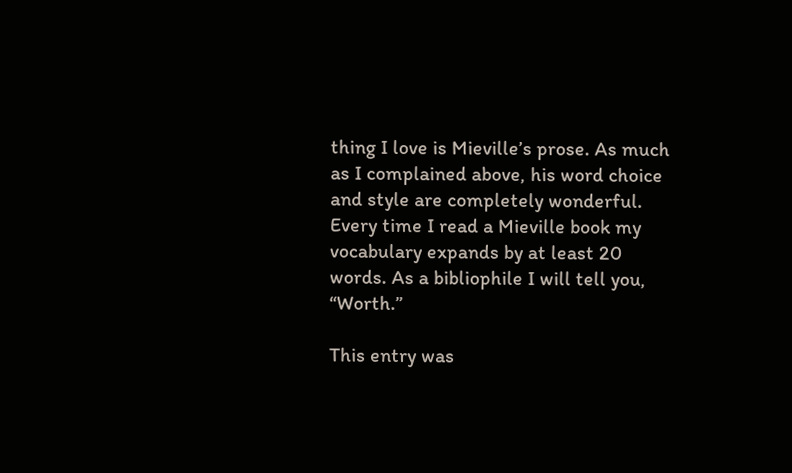thing I love is Mieville’s prose. As much as I complained above, his word choice and style are completely wonderful. Every time I read a Mieville book my vocabulary expands by at least 20 words. As a bibliophile I will tell you, “Worth.”

This entry was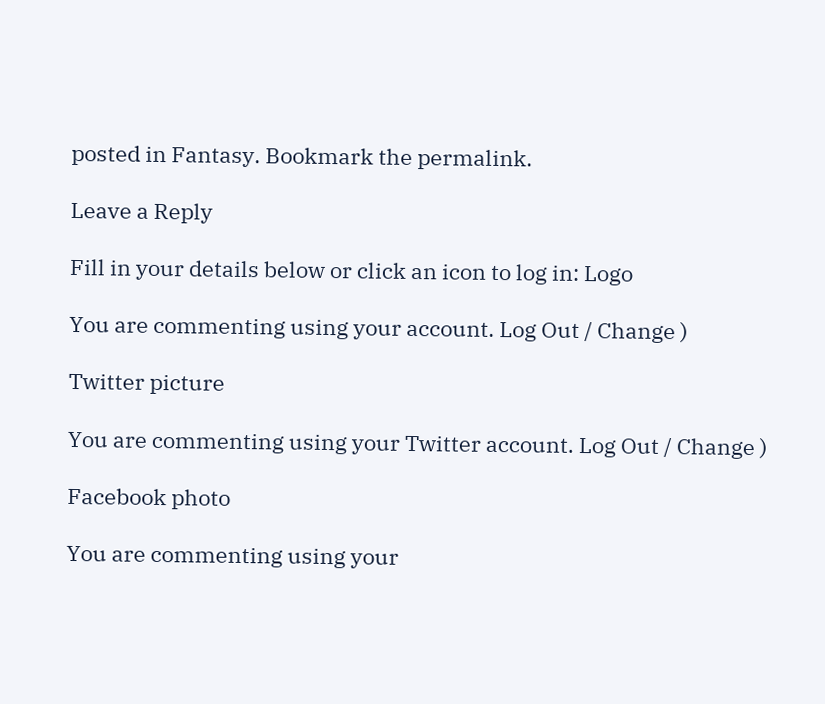posted in Fantasy. Bookmark the permalink.

Leave a Reply

Fill in your details below or click an icon to log in: Logo

You are commenting using your account. Log Out / Change )

Twitter picture

You are commenting using your Twitter account. Log Out / Change )

Facebook photo

You are commenting using your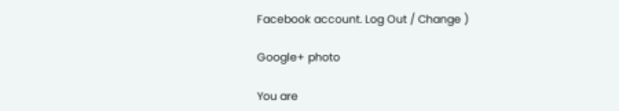Facebook account. Log Out / Change )

Google+ photo

You are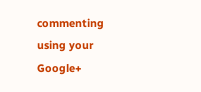commenting using your Google+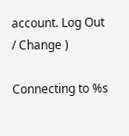account. Log Out / Change )

Connecting to %s